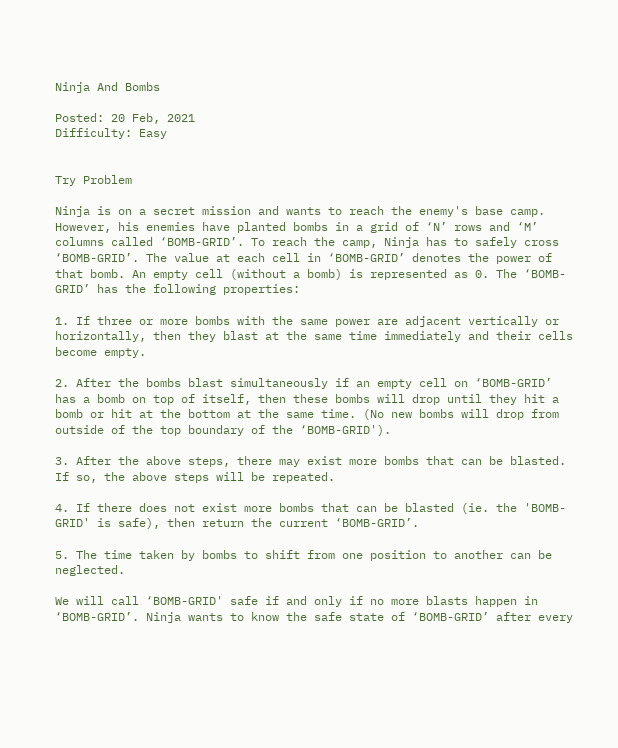Ninja And Bombs

Posted: 20 Feb, 2021
Difficulty: Easy


Try Problem

Ninja is on a secret mission and wants to reach the enemy's base camp. However, his enemies have planted bombs in a grid of ‘N’ rows and ‘M’ columns called ‘BOMB-GRID’. To reach the camp, Ninja has to safely cross ‘BOMB-GRID’. The value at each cell in ‘BOMB-GRID’ denotes the power of that bomb. An empty cell (without a bomb) is represented as 0. The ‘BOMB-GRID’ has the following properties:

1. If three or more bombs with the same power are adjacent vertically or horizontally, then they blast at the same time immediately and their cells become empty.

2. After the bombs blast simultaneously if an empty cell on ‘BOMB-GRID’ has a bomb on top of itself, then these bombs will drop until they hit a bomb or hit at the bottom at the same time. (No new bombs will drop from outside of the top boundary of the ‘BOMB-GRID').

3. After the above steps, there may exist more bombs that can be blasted. If so, the above steps will be repeated.

4. If there does not exist more bombs that can be blasted (ie. the 'BOMB-GRID' is safe), then return the current ‘BOMB-GRID’.

5. The time taken by bombs to shift from one position to another can be neglected.

We will call ‘BOMB-GRID' safe if and only if no more blasts happen in ‘BOMB-GRID’. Ninja wants to know the safe state of ‘BOMB-GRID’ after every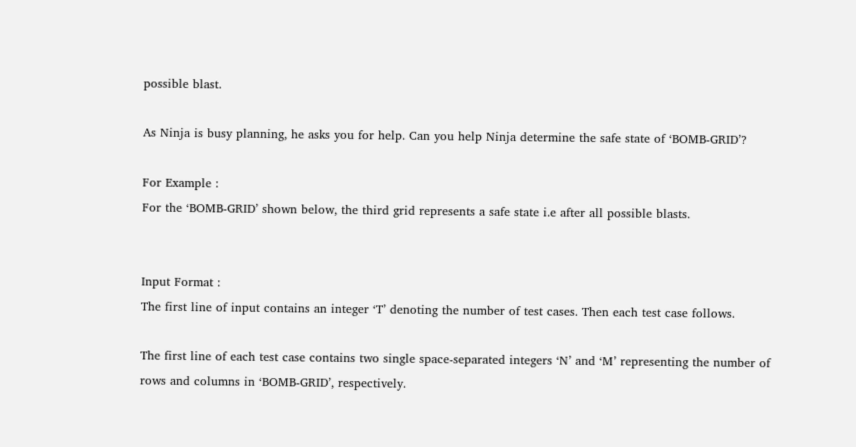possible blast.

As Ninja is busy planning, he asks you for help. Can you help Ninja determine the safe state of ‘BOMB-GRID’?

For Example :
For the ‘BOMB-GRID’ shown below, the third grid represents a safe state i.e after all possible blasts.


Input Format :
The first line of input contains an integer ‘T’ denoting the number of test cases. Then each test case follows.

The first line of each test case contains two single space-separated integers ‘N’ and ‘M’ representing the number of rows and columns in ‘BOMB-GRID’, respectively.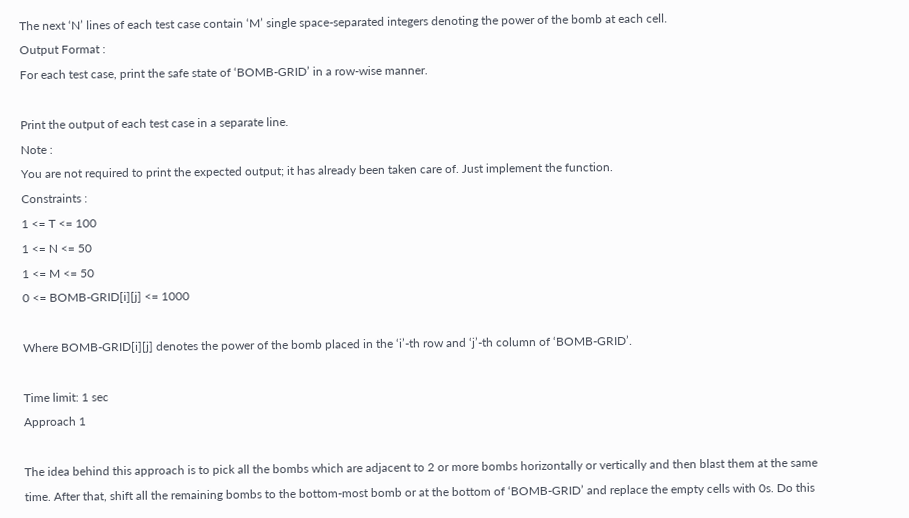The next ‘N’ lines of each test case contain ‘M’ single space-separated integers denoting the power of the bomb at each cell.
Output Format :
For each test case, print the safe state of ‘BOMB-GRID’ in a row-wise manner.

Print the output of each test case in a separate line.
Note :
You are not required to print the expected output; it has already been taken care of. Just implement the function.
Constraints :
1 <= T <= 100
1 <= N <= 50
1 <= M <= 50
0 <= BOMB-GRID[i][j] <= 1000

Where BOMB-GRID[i][j] denotes the power of the bomb placed in the ‘i’-th row and ‘j’-th column of ‘BOMB-GRID’.

Time limit: 1 sec
Approach 1

The idea behind this approach is to pick all the bombs which are adjacent to 2 or more bombs horizontally or vertically and then blast them at the same time. After that, shift all the remaining bombs to the bottom-most bomb or at the bottom of ‘BOMB-GRID’ and replace the empty cells with 0s. Do this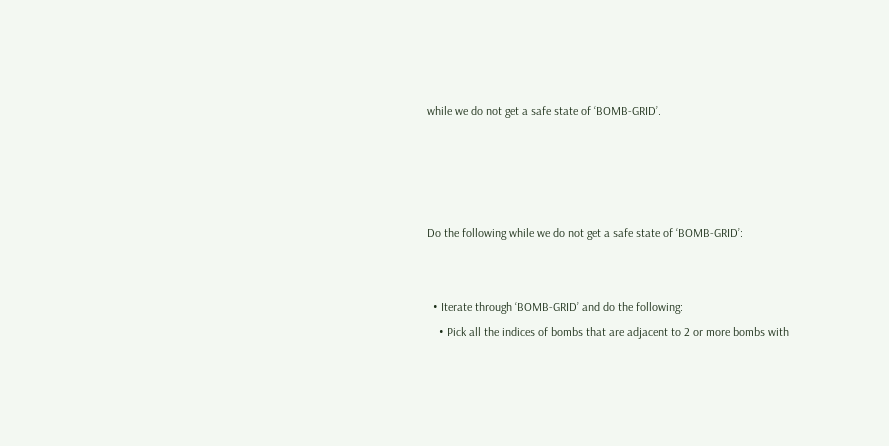while we do not get a safe state of ‘BOMB-GRID’.




Do the following while we do not get a safe state of ‘BOMB-GRID’:


  • Iterate through ‘BOMB-GRID’ and do the following:
    • Pick all the indices of bombs that are adjacent to 2 or more bombs with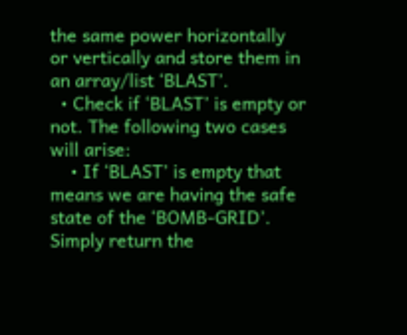the same power horizontally or vertically and store them in an array/list ‘BLAST’.
  • Check if ‘BLAST’ is empty or not. The following two cases will arise:
    • If ‘BLAST’ is empty that means we are having the safe state of the ‘BOMB-GRID’. Simply return the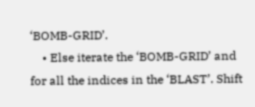‘BOMB-GRID’.
    • Else iterate the ‘BOMB-GRID’ and for all the indices in the ‘BLAST’. Shift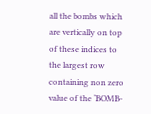all the bombs which are vertically on top of these indices to the largest row containing non zero value of the ‘BOMB-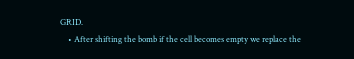GRID.
    • After shifting the bomb if the cell becomes empty we replace the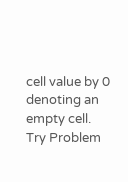cell value by 0 denoting an empty cell.
Try Problem